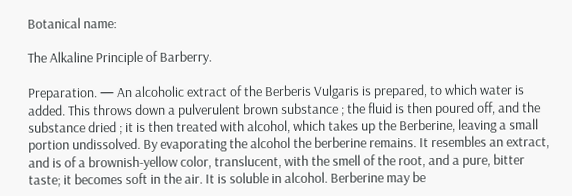Botanical name:

The Alkaline Principle of Barberry.

Preparation. — An alcoholic extract of the Berberis Vulgaris is prepared, to which water is added. This throws down a pulverulent brown substance ; the fluid is then poured off, and the substance dried ; it is then treated with alcohol, which takes up the Berberine, leaving a small portion undissolved. By evaporating the alcohol the berberine remains. It resembles an extract, and is of a brownish-yellow color, translucent, with the smell of the root, and a pure, bitter taste; it becomes soft in the air. It is soluble in alcohol. Berberine may be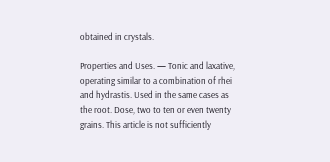obtained in crystals.

Properties and Uses. — Tonic and laxative, operating similar to a combination of rhei and hydrastis. Used in the same cases as the root. Dose, two to ten or even twenty grains. This article is not sufficiently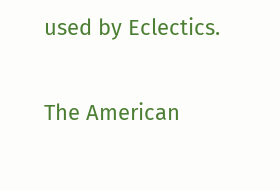used by Eclectics.

The American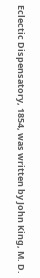Eclectic Dispensatory, 1854, was written by John King, M. D.